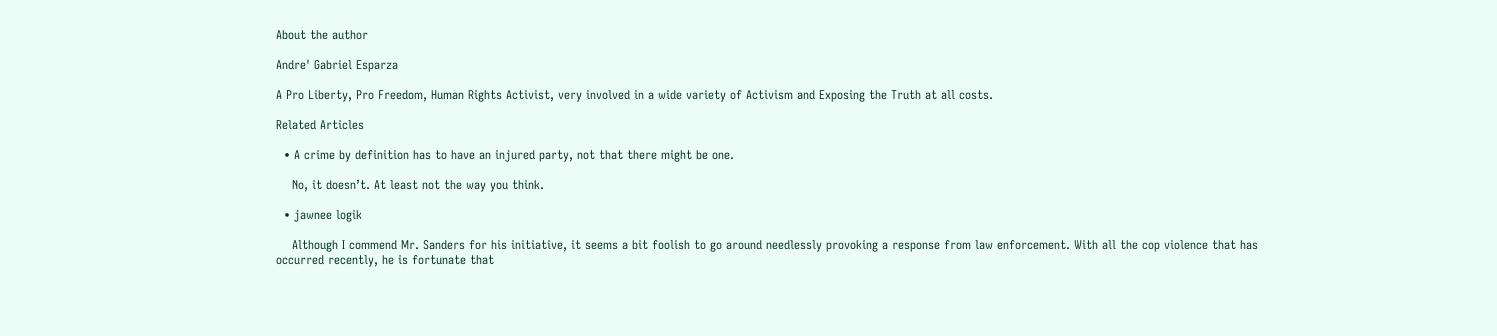About the author

Andre' Gabriel Esparza

A Pro Liberty, Pro Freedom, Human Rights Activist, very involved in a wide variety of Activism and Exposing the Truth at all costs.

Related Articles

  • A crime by definition has to have an injured party, not that there might be one.

    No, it doesn’t. At least not the way you think.

  • jawnee logik

    Although I commend Mr. Sanders for his initiative, it seems a bit foolish to go around needlessly provoking a response from law enforcement. With all the cop violence that has occurred recently, he is fortunate that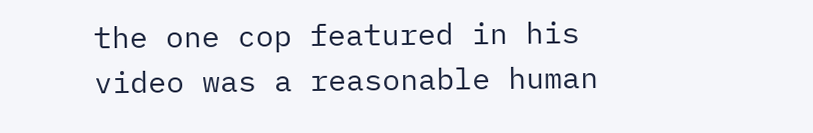the one cop featured in his video was a reasonable human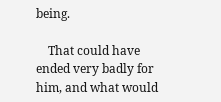being.

    That could have ended very badly for him, and what would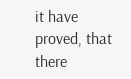it have proved, that there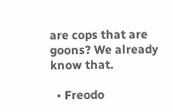are cops that are goons? We already know that.

  • Freodo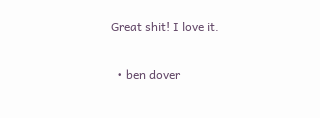Great shit! I love it.

  • ben dover